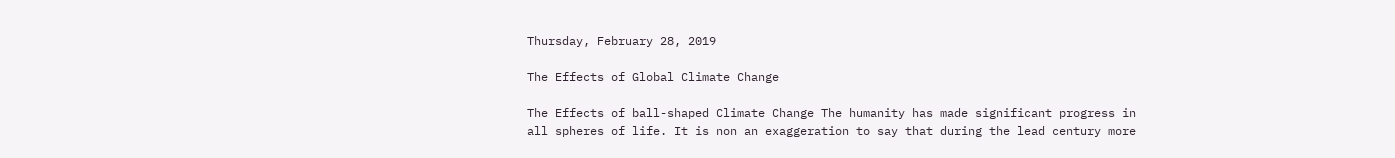Thursday, February 28, 2019

The Effects of Global Climate Change

The Effects of ball-shaped Climate Change The humanity has made significant progress in all spheres of life. It is non an exaggeration to say that during the lead century more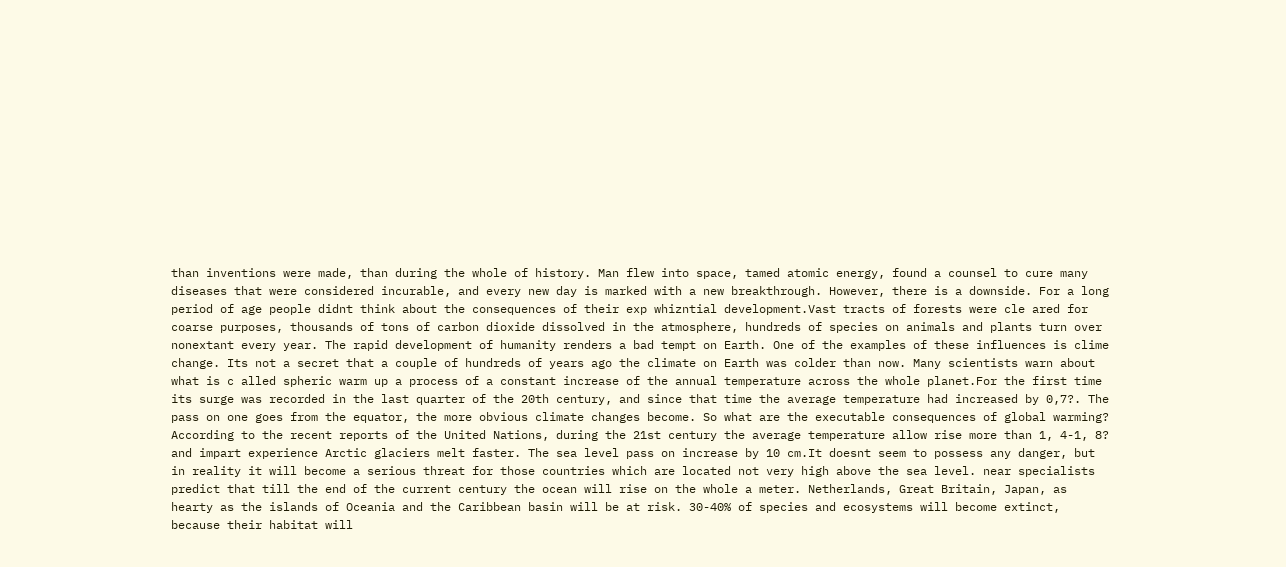than inventions were made, than during the whole of history. Man flew into space, tamed atomic energy, found a counsel to cure many diseases that were considered incurable, and every new day is marked with a new breakthrough. However, there is a downside. For a long period of age people didnt think about the consequences of their exp whizntial development.Vast tracts of forests were cle ared for coarse purposes, thousands of tons of carbon dioxide dissolved in the atmosphere, hundreds of species on animals and plants turn over nonextant every year. The rapid development of humanity renders a bad tempt on Earth. One of the examples of these influences is clime change. Its not a secret that a couple of hundreds of years ago the climate on Earth was colder than now. Many scientists warn about what is c alled spheric warm up a process of a constant increase of the annual temperature across the whole planet.For the first time its surge was recorded in the last quarter of the 20th century, and since that time the average temperature had increased by 0,7?. The pass on one goes from the equator, the more obvious climate changes become. So what are the executable consequences of global warming? According to the recent reports of the United Nations, during the 21st century the average temperature allow rise more than 1, 4-1, 8? and impart experience Arctic glaciers melt faster. The sea level pass on increase by 10 cm.It doesnt seem to possess any danger, but in reality it will become a serious threat for those countries which are located not very high above the sea level. near specialists predict that till the end of the current century the ocean will rise on the whole a meter. Netherlands, Great Britain, Japan, as hearty as the islands of Oceania and the Caribbean basin will be at risk. 30-40% of species and ecosystems will become extinct, because their habitat will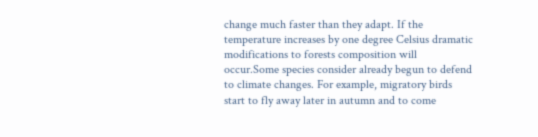change much faster than they adapt. If the temperature increases by one degree Celsius dramatic modifications to forests composition will occur.Some species consider already begun to defend to climate changes. For example, migratory birds start to fly away later in autumn and to come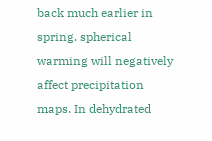back much earlier in spring. spherical warming will negatively affect precipitation maps. In dehydrated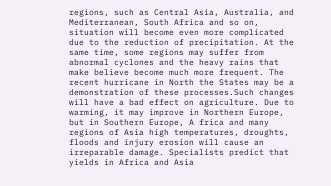regions, such as Central Asia, Australia, and Mediterranean, South Africa and so on, situation will become even more complicated due to the reduction of precipitation. At the same time, some regions may suffer from abnormal cyclones and the heavy rains that make believe become much more frequent. The recent hurricane in North the States may be a demonstration of these processes.Such changes will have a bad effect on agriculture. Due to warming, it may improve in Northern Europe, but in Southern Europe, A frica and many regions of Asia high temperatures, droughts, floods and injury erosion will cause an irreparable damage. Specialists predict that yields in Africa and Asia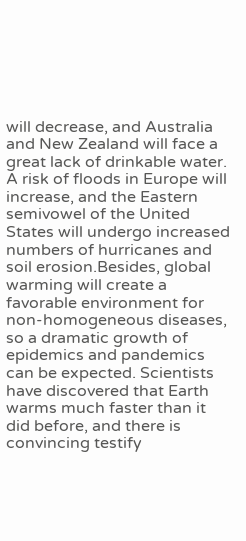will decrease, and Australia and New Zealand will face a great lack of drinkable water. A risk of floods in Europe will increase, and the Eastern semivowel of the United States will undergo increased numbers of hurricanes and soil erosion.Besides, global warming will create a favorable environment for non-homogeneous diseases, so a dramatic growth of epidemics and pandemics can be expected. Scientists have discovered that Earth warms much faster than it did before, and there is convincing testify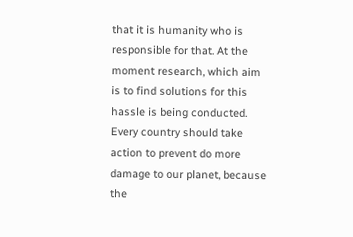that it is humanity who is responsible for that. At the moment research, which aim is to find solutions for this hassle is being conducted. Every country should take action to prevent do more damage to our planet, because the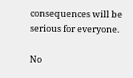consequences will be serious for everyone.

No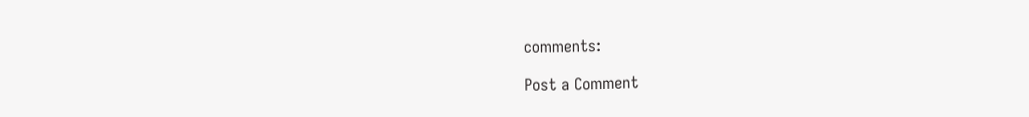comments:

Post a Comment